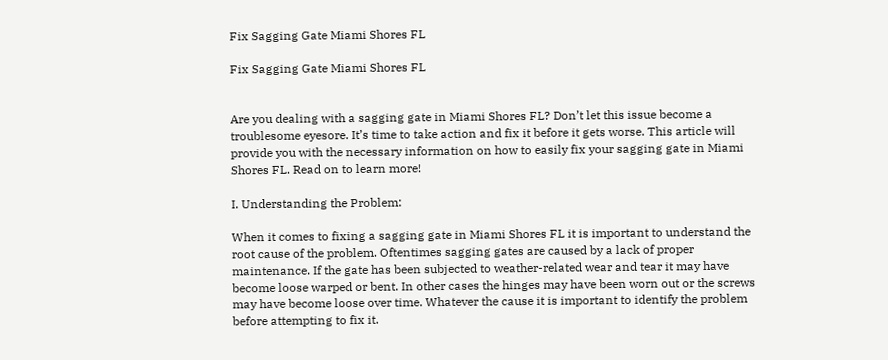Fix Sagging Gate Miami Shores FL

Fix Sagging Gate Miami Shores FL


Are you dealing with a sagging gate in Miami Shores FL? Don’t let this issue become a troublesome eyesore. It’s time to take action and fix it before it gets worse. This article will provide you with the necessary information on how to easily fix your sagging gate in Miami Shores FL. Read on to learn more!

I. Understanding the Problem:

When it comes to fixing a sagging gate in Miami Shores FL it is important to understand the root cause of the problem. Oftentimes sagging gates are caused by a lack of proper maintenance. If the gate has been subjected to weather-related wear and tear it may have become loose warped or bent. In other cases the hinges may have been worn out or the screws may have become loose over time. Whatever the cause it is important to identify the problem before attempting to fix it.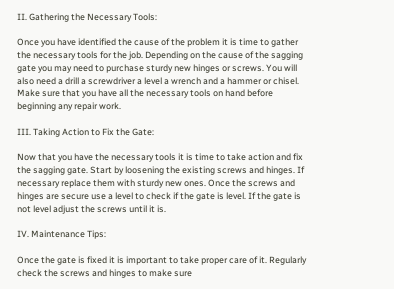II. Gathering the Necessary Tools:

Once you have identified the cause of the problem it is time to gather the necessary tools for the job. Depending on the cause of the sagging gate you may need to purchase sturdy new hinges or screws. You will also need a drill a screwdriver a level a wrench and a hammer or chisel. Make sure that you have all the necessary tools on hand before beginning any repair work.

III. Taking Action to Fix the Gate:

Now that you have the necessary tools it is time to take action and fix the sagging gate. Start by loosening the existing screws and hinges. If necessary replace them with sturdy new ones. Once the screws and hinges are secure use a level to check if the gate is level. If the gate is not level adjust the screws until it is.

IV. Maintenance Tips:

Once the gate is fixed it is important to take proper care of it. Regularly check the screws and hinges to make sure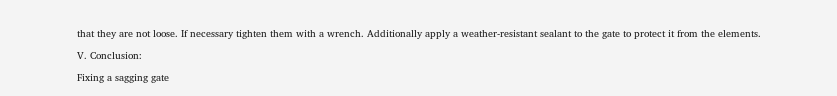that they are not loose. If necessary tighten them with a wrench. Additionally apply a weather-resistant sealant to the gate to protect it from the elements.

V. Conclusion:

Fixing a sagging gate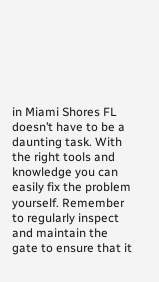in Miami Shores FL doesn’t have to be a daunting task. With the right tools and knowledge you can easily fix the problem yourself. Remember to regularly inspect and maintain the gate to ensure that it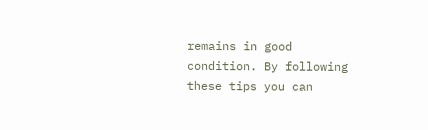remains in good condition. By following these tips you can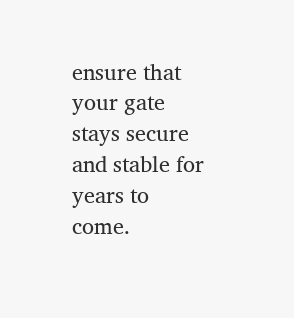ensure that your gate stays secure and stable for years to come.